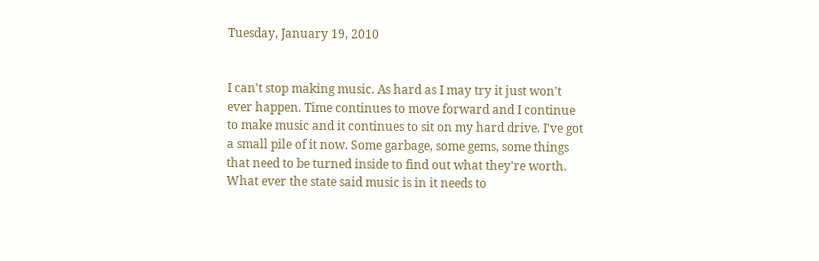Tuesday, January 19, 2010


I can't stop making music. As hard as I may try it just won't ever happen. Time continues to move forward and I continue to make music and it continues to sit on my hard drive. I've got a small pile of it now. Some garbage, some gems, some things that need to be turned inside to find out what they're worth. What ever the state said music is in it needs to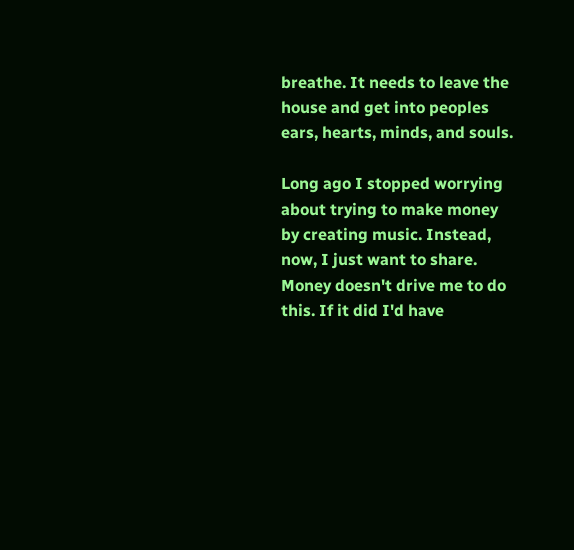breathe. It needs to leave the house and get into peoples ears, hearts, minds, and souls.

Long ago I stopped worrying about trying to make money by creating music. Instead, now, I just want to share. Money doesn't drive me to do this. If it did I'd have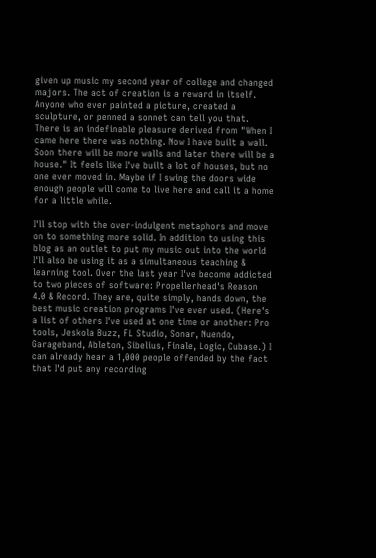given up music my second year of college and changed majors. The act of creation is a reward in itself. Anyone who ever painted a picture, created a sculpture, or penned a sonnet can tell you that. There is an indefinable pleasure derived from "When I came here there was nothing. Now I have built a wall. Soon there will be more walls and later there will be a house." It feels like I've built a lot of houses, but no one ever moved in. Maybe if I swing the doors wide enough people will come to live here and call it a home for a little while.

I'll stop with the over-indulgent metaphors and move on to something more solid. In addition to using this blog as an outlet to put my music out into the world I'll also be using it as a simultaneous teaching & learning tool. Over the last year I've become addicted to two pieces of software: Propellerhead's Reason 4.0 & Record. They are, quite simply, hands down, the best music creation programs I've ever used. (Here's a list of others I've used at one time or another: Pro tools, Jeskola Buzz, FL Studio, Sonar, Nuendo, Garageband, Ableton, Sibelius, Finale, Logic, Cubase.) I can already hear a 1,000 people offended by the fact that I'd put any recording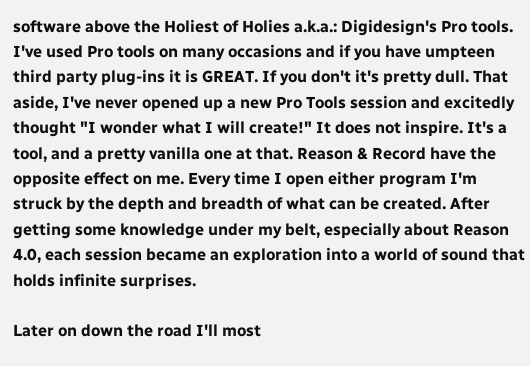software above the Holiest of Holies a.k.a.: Digidesign's Pro tools. I've used Pro tools on many occasions and if you have umpteen third party plug-ins it is GREAT. If you don't it's pretty dull. That aside, I've never opened up a new Pro Tools session and excitedly thought "I wonder what I will create!" It does not inspire. It's a tool, and a pretty vanilla one at that. Reason & Record have the opposite effect on me. Every time I open either program I'm struck by the depth and breadth of what can be created. After getting some knowledge under my belt, especially about Reason 4.0, each session became an exploration into a world of sound that holds infinite surprises.

Later on down the road I'll most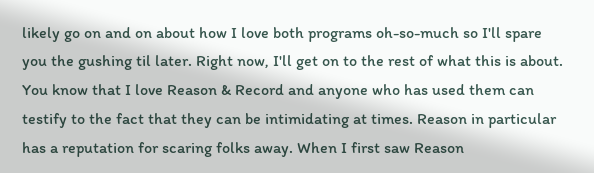likely go on and on about how I love both programs oh-so-much so I'll spare you the gushing til later. Right now, I'll get on to the rest of what this is about. You know that I love Reason & Record and anyone who has used them can testify to the fact that they can be intimidating at times. Reason in particular has a reputation for scaring folks away. When I first saw Reason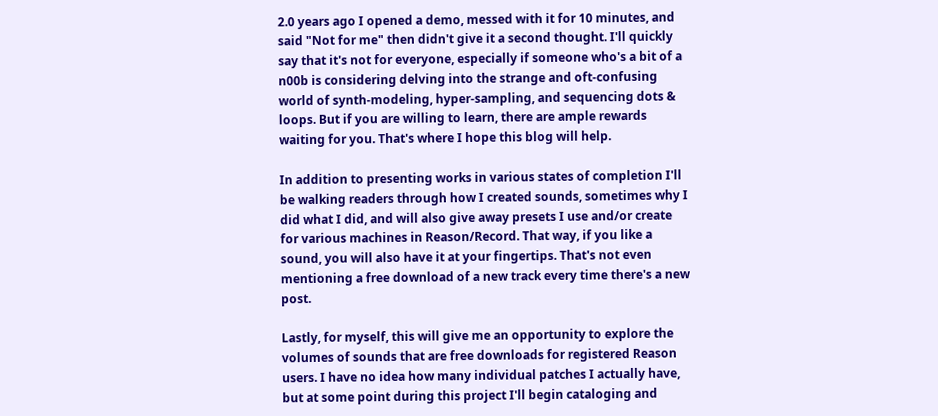2.0 years ago I opened a demo, messed with it for 10 minutes, and said "Not for me" then didn't give it a second thought. I'll quickly say that it's not for everyone, especially if someone who's a bit of a n00b is considering delving into the strange and oft-confusing world of synth-modeling, hyper-sampling, and sequencing dots & loops. But if you are willing to learn, there are ample rewards waiting for you. That's where I hope this blog will help.

In addition to presenting works in various states of completion I'll be walking readers through how I created sounds, sometimes why I did what I did, and will also give away presets I use and/or create for various machines in Reason/Record. That way, if you like a sound, you will also have it at your fingertips. That's not even mentioning a free download of a new track every time there's a new post.

Lastly, for myself, this will give me an opportunity to explore the volumes of sounds that are free downloads for registered Reason users. I have no idea how many individual patches I actually have, but at some point during this project I'll begin cataloging and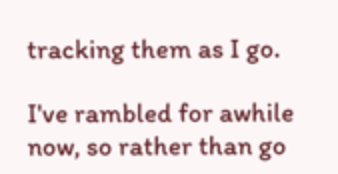tracking them as I go.

I've rambled for awhile now, so rather than go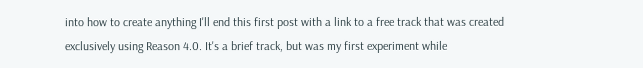into how to create anything I'll end this first post with a link to a free track that was created exclusively using Reason 4.0. It's a brief track, but was my first experiment while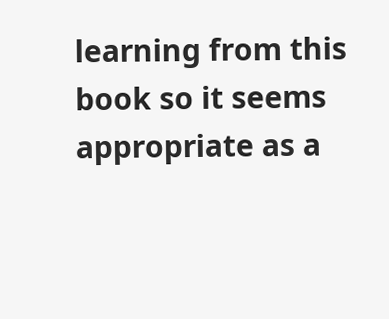learning from this book so it seems appropriate as a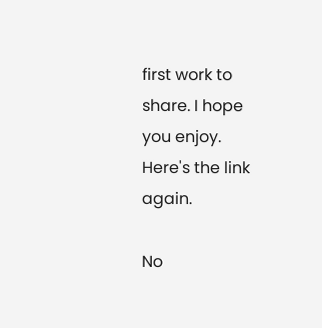first work to share. I hope you enjoy. Here's the link again.

No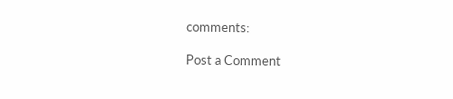comments:

Post a Comment